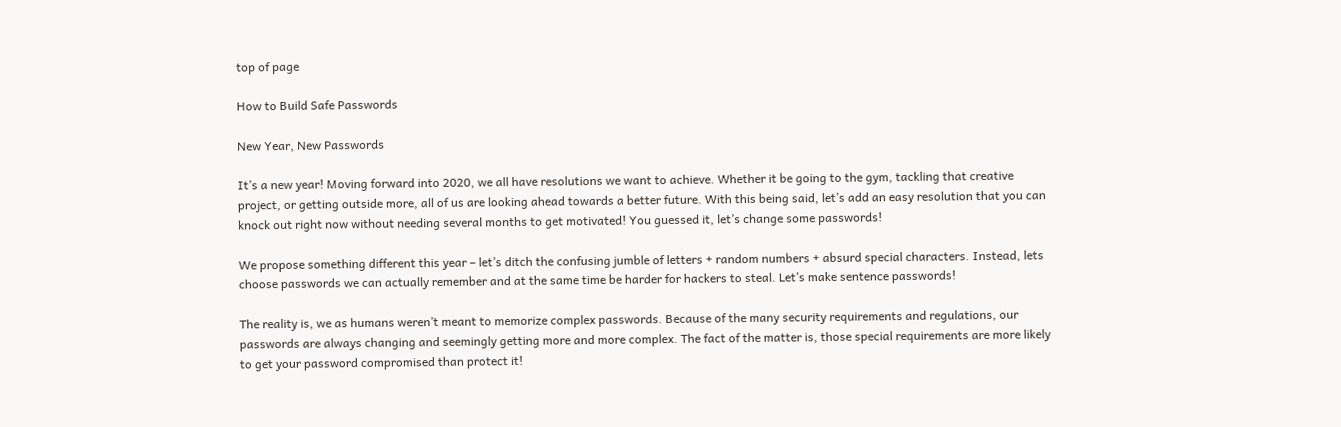top of page

How to Build Safe Passwords

New Year, New Passwords

It’s a new year! Moving forward into 2020, we all have resolutions we want to achieve. Whether it be going to the gym, tackling that creative project, or getting outside more, all of us are looking ahead towards a better future. With this being said, let’s add an easy resolution that you can knock out right now without needing several months to get motivated! You guessed it, let’s change some passwords!

We propose something different this year – let’s ditch the confusing jumble of letters + random numbers + absurd special characters. Instead, lets choose passwords we can actually remember and at the same time be harder for hackers to steal. Let’s make sentence passwords!

The reality is, we as humans weren’t meant to memorize complex passwords. Because of the many security requirements and regulations, our passwords are always changing and seemingly getting more and more complex. The fact of the matter is, those special requirements are more likely to get your password compromised than protect it!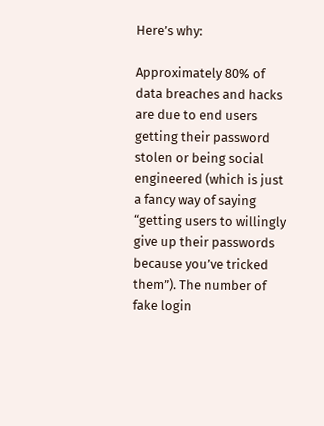Here’s why:

Approximately 80% of data breaches and hacks are due to end users getting their password stolen or being social engineered (which is just a fancy way of saying “getting users to willingly give up their passwords because you’ve tricked them”). The number of fake login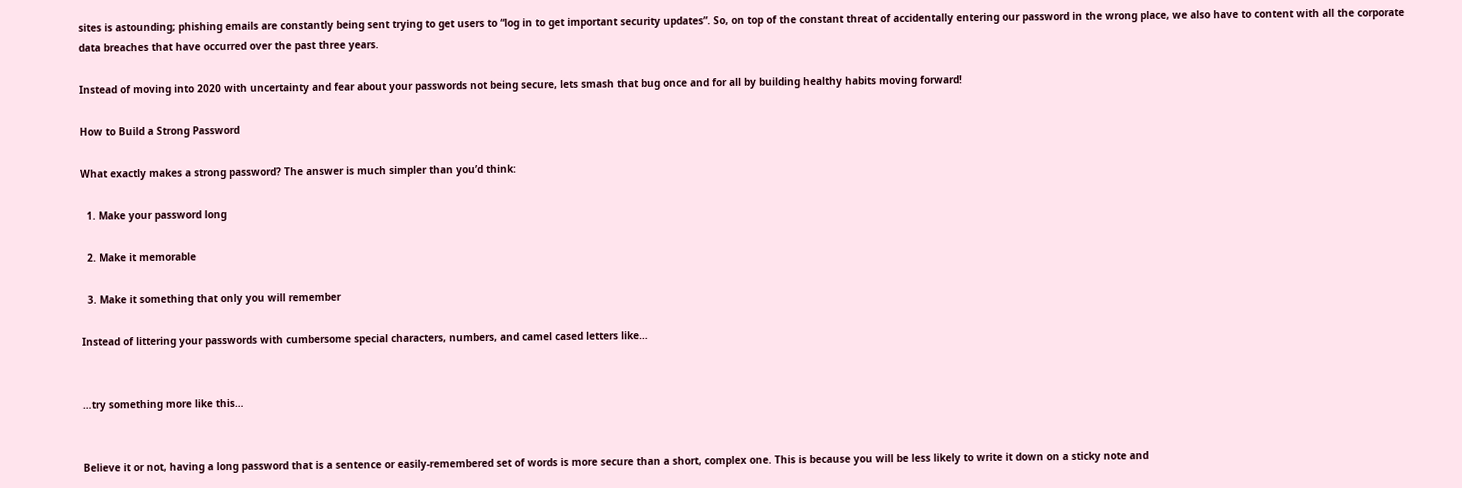sites is astounding; phishing emails are constantly being sent trying to get users to “log in to get important security updates”. So, on top of the constant threat of accidentally entering our password in the wrong place, we also have to content with all the corporate data breaches that have occurred over the past three years.

Instead of moving into 2020 with uncertainty and fear about your passwords not being secure, lets smash that bug once and for all by building healthy habits moving forward!

How to Build a Strong Password

What exactly makes a strong password? The answer is much simpler than you’d think:

  1. Make your password long

  2. Make it memorable

  3. Make it something that only you will remember

Instead of littering your passwords with cumbersome special characters, numbers, and camel cased letters like…


…try something more like this…


Believe it or not, having a long password that is a sentence or easily-remembered set of words is more secure than a short, complex one. This is because you will be less likely to write it down on a sticky note and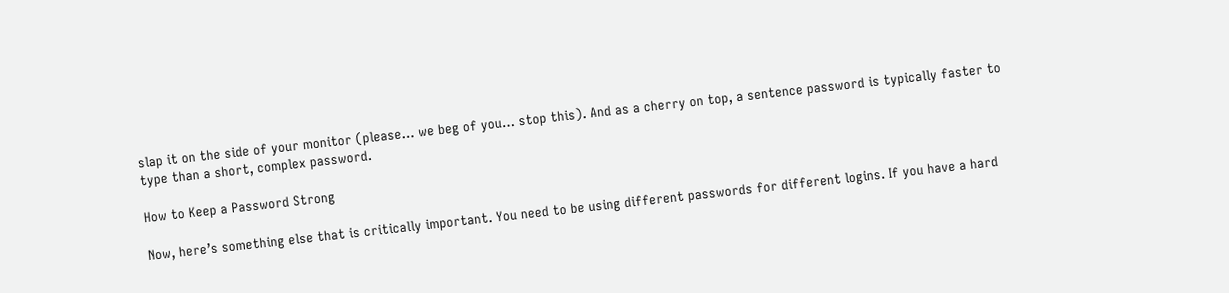slap it on the side of your monitor (please… we beg of you… stop this). And as a cherry on top, a sentence password is typically faster to type than a short, complex password.

How to Keep a Password Strong

Now, here’s something else that is critically important. You need to be using different passwords for different logins. If you have a hard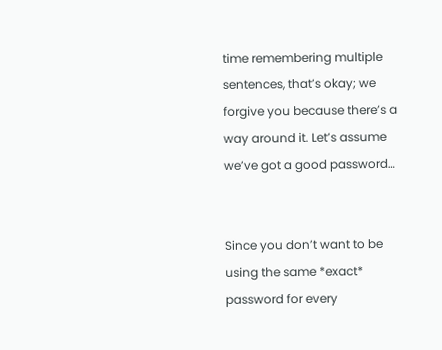time remembering multiple sentences, that’s okay; we forgive you because there’s a way around it. Let’s assume we’ve got a good password…


Since you don’t want to be using the same *exact* password for every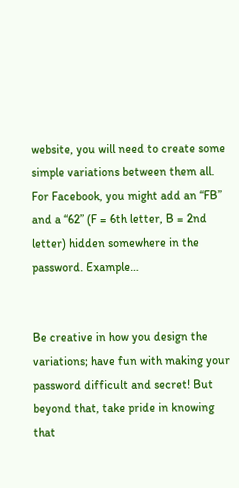website, you will need to create some simple variations between them all. For Facebook, you might add an “FB” and a “62” (F = 6th letter, B = 2nd letter) hidden somewhere in the password. Example…


Be creative in how you design the variations; have fun with making your password difficult and secret! But beyond that, take pride in knowing that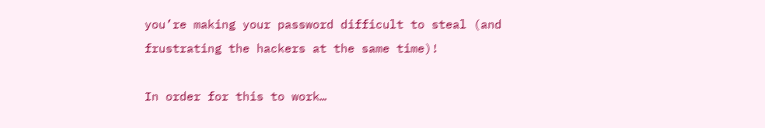you’re making your password difficult to steal (and frustrating the hackers at the same time)!

In order for this to work…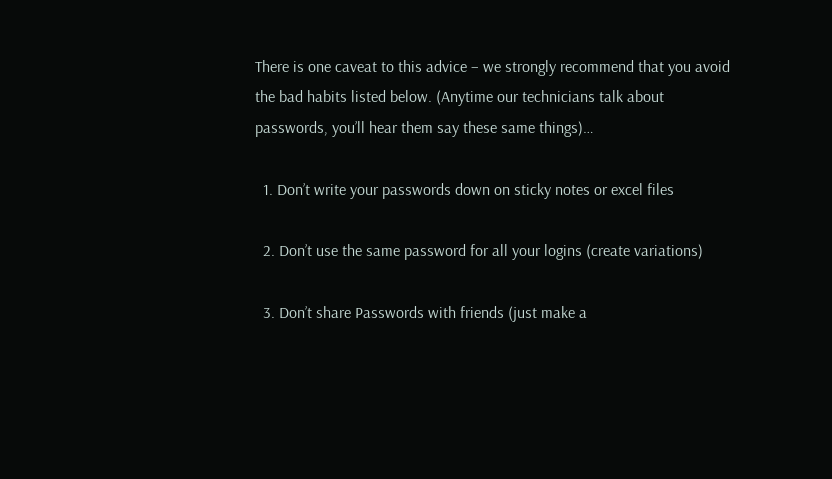There is one caveat to this advice – we strongly recommend that you avoid the bad habits listed below. (Anytime our technicians talk about passwords, you’ll hear them say these same things)…

  1. Don’t write your passwords down on sticky notes or excel files

  2. Don’t use the same password for all your logins (create variations)

  3. Don’t share Passwords with friends (just make a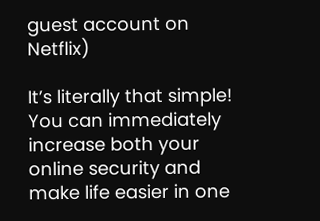guest account on Netflix)

It’s literally that simple! You can immediately increase both your online security and make life easier in one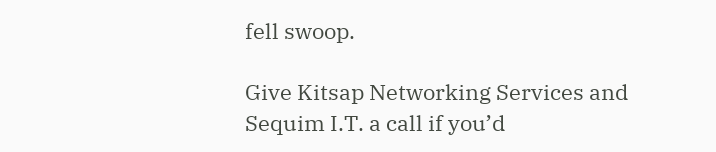fell swoop.

Give Kitsap Networking Services and Sequim I.T. a call if you’d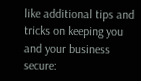like additional tips and tricks on keeping you and your business secure: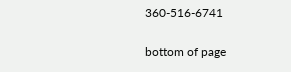360-516-6741


bottom of page